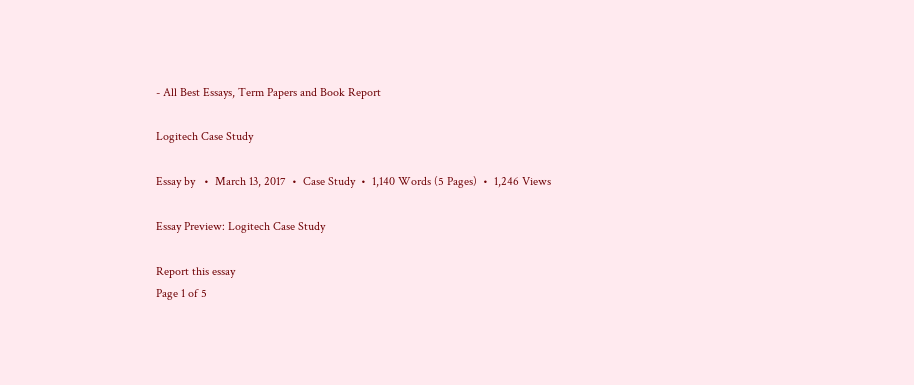- All Best Essays, Term Papers and Book Report

Logitech Case Study

Essay by   •  March 13, 2017  •  Case Study  •  1,140 Words (5 Pages)  •  1,246 Views

Essay Preview: Logitech Case Study

Report this essay
Page 1 of 5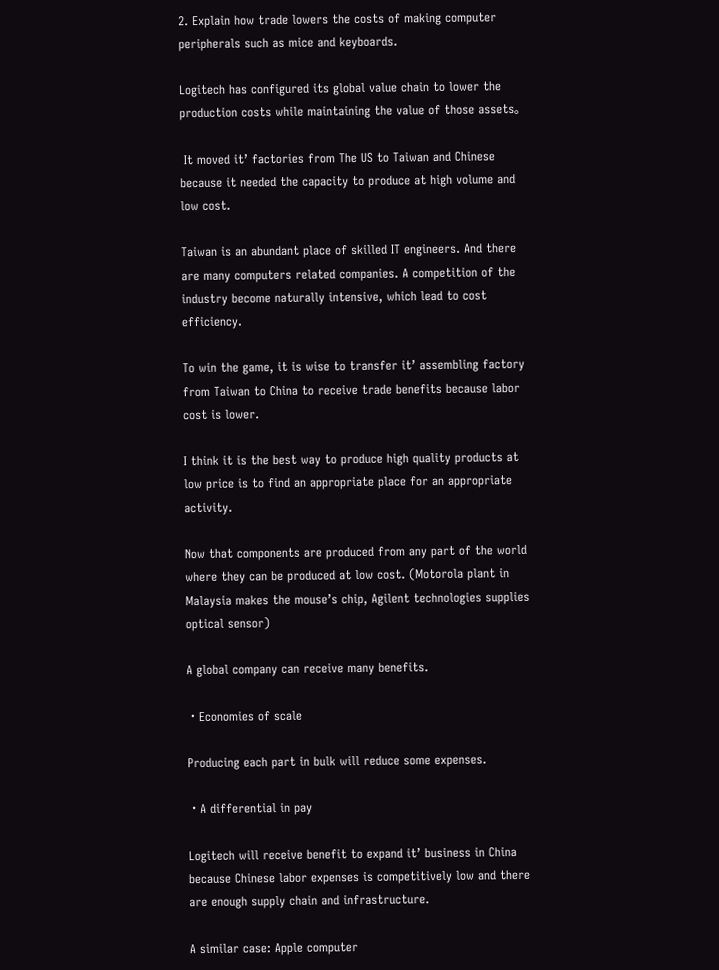2. Explain how trade lowers the costs of making computer peripherals such as mice and keyboards.

Logitech has configured its global value chain to lower the production costs while maintaining the value of those assets。

 It moved it’ factories from The US to Taiwan and Chinese because it needed the capacity to produce at high volume and low cost.

Taiwan is an abundant place of skilled IT engineers. And there are many computers related companies. A competition of the industry become naturally intensive, which lead to cost efficiency.

To win the game, it is wise to transfer it’ assembling factory from Taiwan to China to receive trade benefits because labor cost is lower.

I think it is the best way to produce high quality products at low price is to find an appropriate place for an appropriate activity.

Now that components are produced from any part of the world where they can be produced at low cost. (Motorola plant in Malaysia makes the mouse’s chip, Agilent technologies supplies optical sensor)

A global company can receive many benefits.

・Economies of scale

Producing each part in bulk will reduce some expenses.

・A differential in pay

Logitech will receive benefit to expand it’ business in China because Chinese labor expenses is competitively low and there are enough supply chain and infrastructure.

A similar case: Apple computer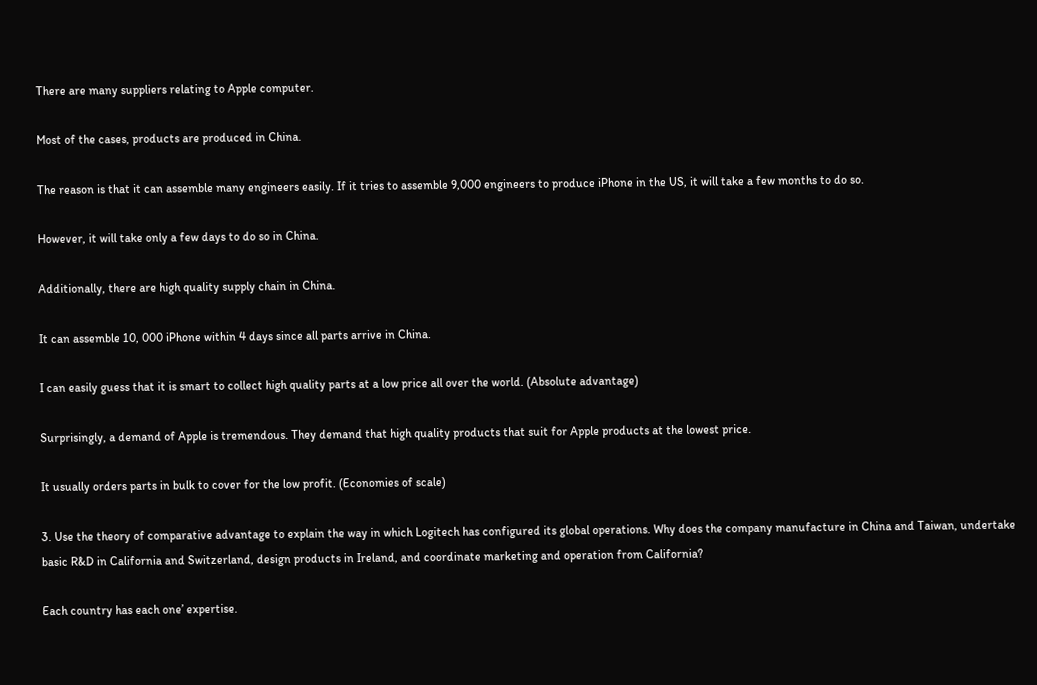There are many suppliers relating to Apple computer.

Most of the cases, products are produced in China.

The reason is that it can assemble many engineers easily. If it tries to assemble 9,000 engineers to produce iPhone in the US, it will take a few months to do so.

However, it will take only a few days to do so in China.

Additionally, there are high quality supply chain in China.

It can assemble 10, 000 iPhone within 4 days since all parts arrive in China.

I can easily guess that it is smart to collect high quality parts at a low price all over the world. (Absolute advantage)

Surprisingly, a demand of Apple is tremendous. They demand that high quality products that suit for Apple products at the lowest price.

It usually orders parts in bulk to cover for the low profit. (Economies of scale)

3. Use the theory of comparative advantage to explain the way in which Logitech has configured its global operations. Why does the company manufacture in China and Taiwan, undertake basic R&D in California and Switzerland, design products in Ireland, and coordinate marketing and operation from California?

Each country has each one’ expertise.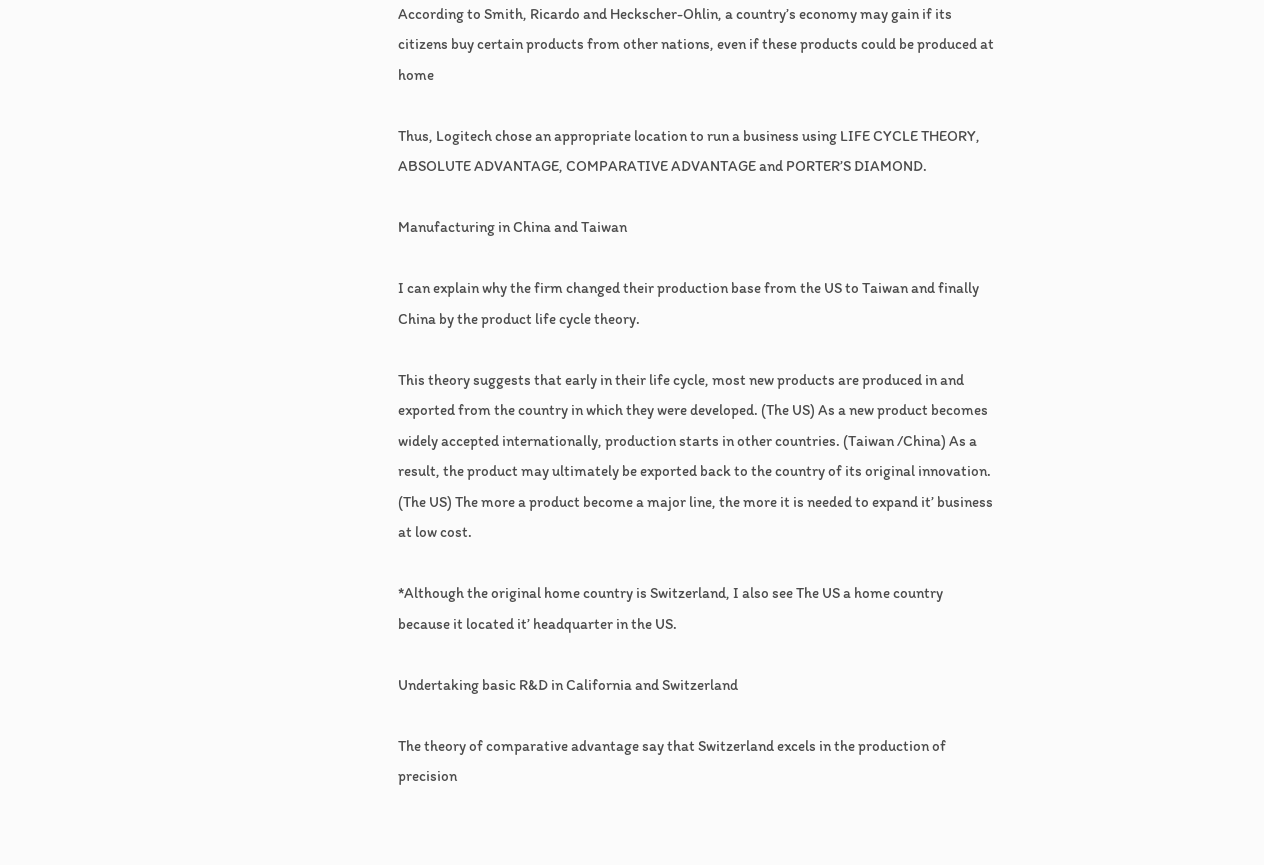According to Smith, Ricardo and Heckscher-Ohlin, a country’s economy may gain if its citizens buy certain products from other nations, even if these products could be produced at home

Thus, Logitech chose an appropriate location to run a business using LIFE CYCLE THEORY, ABSOLUTE ADVANTAGE, COMPARATIVE ADVANTAGE and PORTER’S DIAMOND.

Manufacturing in China and Taiwan

I can explain why the firm changed their production base from the US to Taiwan and finally China by the product life cycle theory.

This theory suggests that early in their life cycle, most new products are produced in and exported from the country in which they were developed. (The US) As a new product becomes widely accepted internationally, production starts in other countries. (Taiwan /China) As a result, the product may ultimately be exported back to the country of its original innovation. (The US) The more a product become a major line, the more it is needed to expand it’ business at low cost.

*Although the original home country is Switzerland, I also see The US a home country because it located it’ headquarter in the US.

Undertaking basic R&D in California and Switzerland

The theory of comparative advantage say that Switzerland excels in the production of precision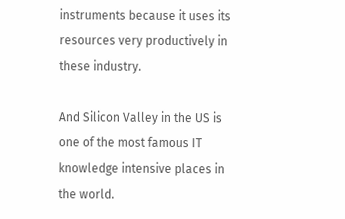instruments because it uses its resources very productively in these industry.

And Silicon Valley in the US is one of the most famous IT knowledge intensive places in the world.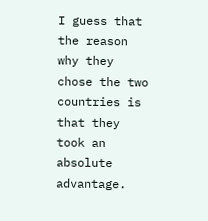I guess that the reason why they chose the two countries is that they took an absolute advantage.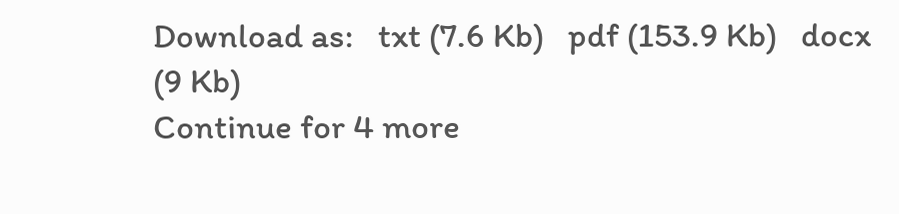Download as:   txt (7.6 Kb)   pdf (153.9 Kb)   docx (9 Kb)
Continue for 4 more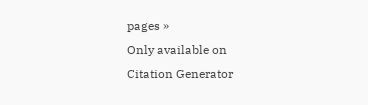pages »
Only available on
Citation Generator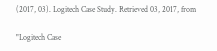(2017, 03). Logitech Case Study. Retrieved 03, 2017, from

"Logitech Case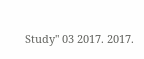Study" 03 2017. 2017.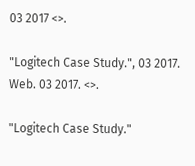03 2017 <>.

"Logitech Case Study.", 03 2017. Web. 03 2017. <>.

"Logitech Case Study."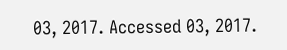03, 2017. Accessed 03, 2017.